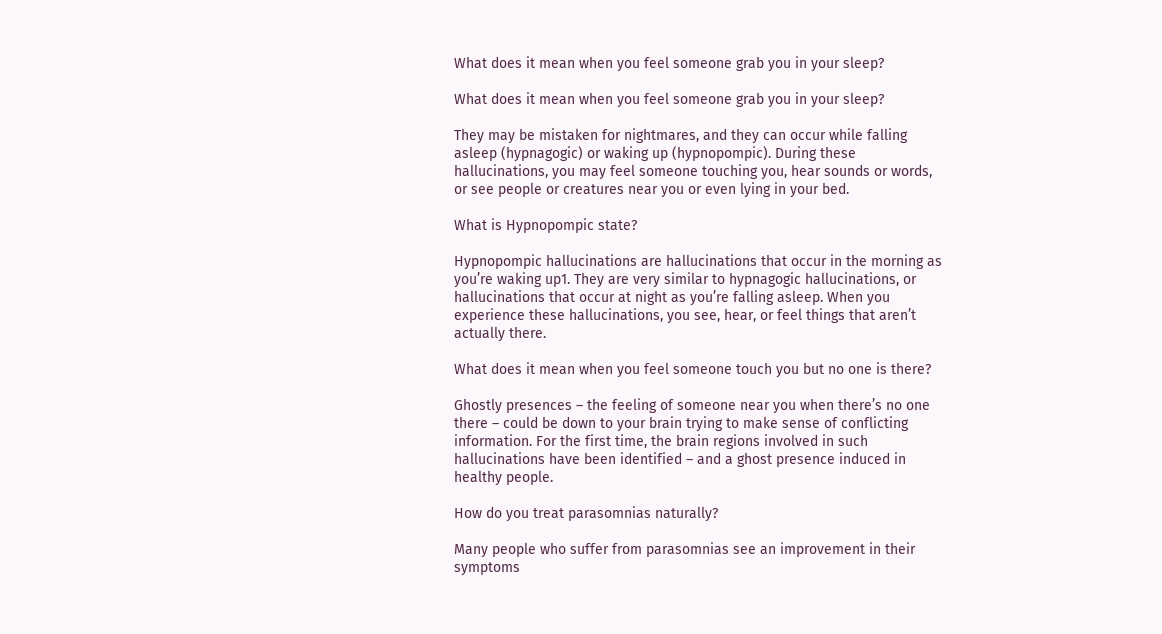What does it mean when you feel someone grab you in your sleep?

What does it mean when you feel someone grab you in your sleep?

They may be mistaken for nightmares, and they can occur while falling asleep (hypnagogic) or waking up (hypnopompic). During these hallucinations, you may feel someone touching you, hear sounds or words, or see people or creatures near you or even lying in your bed.

What is Hypnopompic state?

Hypnopompic hallucinations are hallucinations that occur in the morning as you’re waking up1. They are very similar to hypnagogic hallucinations, or hallucinations that occur at night as you’re falling asleep. When you experience these hallucinations, you see, hear, or feel things that aren’t actually there.

What does it mean when you feel someone touch you but no one is there?

Ghostly presences – the feeling of someone near you when there’s no one there – could be down to your brain trying to make sense of conflicting information. For the first time, the brain regions involved in such hallucinations have been identified – and a ghost presence induced in healthy people.

How do you treat parasomnias naturally?

Many people who suffer from parasomnias see an improvement in their symptoms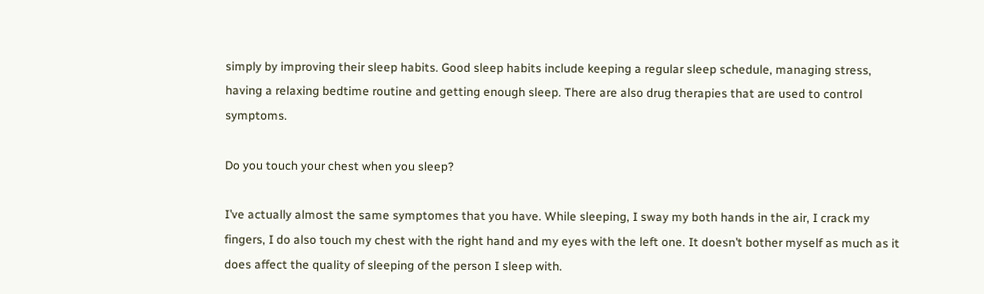simply by improving their sleep habits. Good sleep habits include keeping a regular sleep schedule, managing stress, having a relaxing bedtime routine and getting enough sleep. There are also drug therapies that are used to control symptoms.

Do you touch your chest when you sleep?

I’ve actually almost the same symptomes that you have. While sleeping, I sway my both hands in the air, I crack my fingers, I do also touch my chest with the right hand and my eyes with the left one. It doesn’t bother myself as much as it does affect the quality of sleeping of the person I sleep with.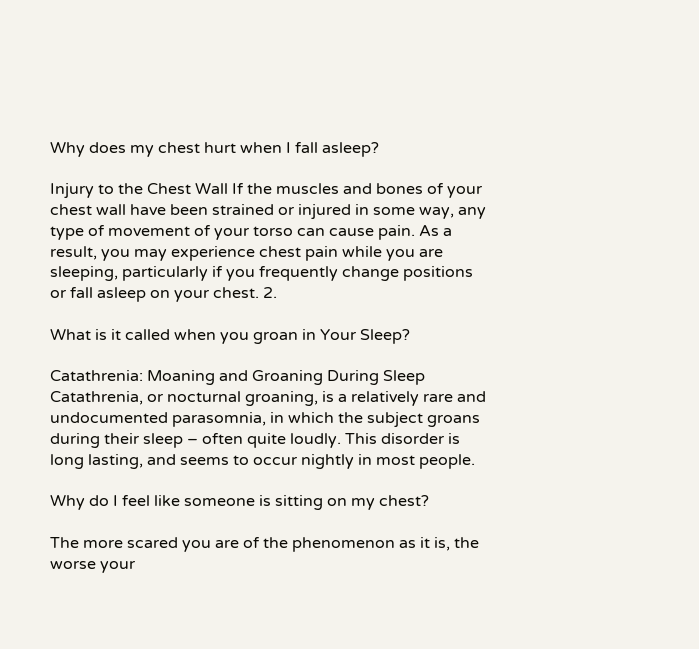Why does my chest hurt when I fall asleep?

Injury to the Chest Wall If the muscles and bones of your chest wall have been strained or injured in some way, any type of movement of your torso can cause pain. As a result, you may experience chest pain while you are sleeping, particularly if you frequently change positions or fall asleep on your chest. 2.

What is it called when you groan in Your Sleep?

Catathrenia: Moaning and Groaning During Sleep Catathrenia, or nocturnal groaning, is a relatively rare and undocumented parasomnia, in which the subject groans during their sleep – often quite loudly. This disorder is long lasting, and seems to occur nightly in most people.

Why do I feel like someone is sitting on my chest?

The more scared you are of the phenomenon as it is, the worse your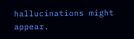hallucinations might appear.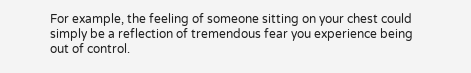For example, the feeling of someone sitting on your chest could simply be a reflection of tremendous fear you experience being out of control.